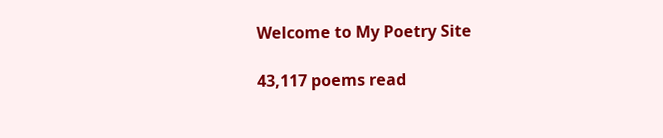Welcome to My Poetry Site

43,117 poems read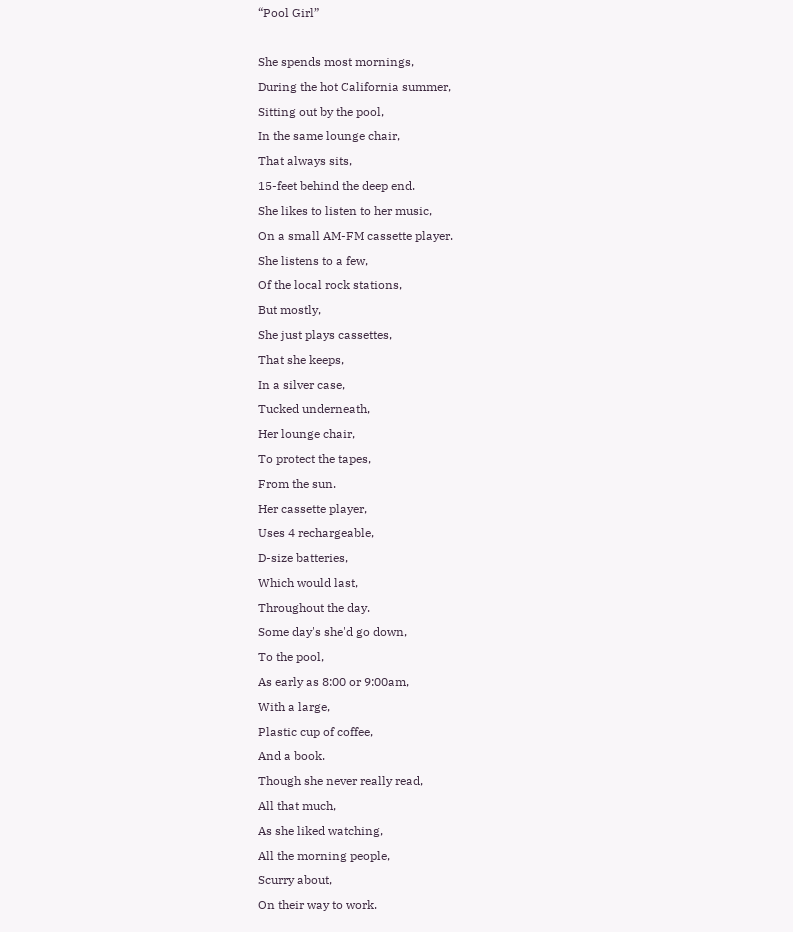“Pool Girl”

She spends most mornings,
During the hot California summer,
Sitting out by the pool,
In the same lounge chair,
That always sits,
15-feet behind the deep end.
She likes to listen to her music,
On a small AM-FM cassette player.
She listens to a few,
Of the local rock stations,
But mostly,
She just plays cassettes,
That she keeps,
In a silver case,
Tucked underneath,
Her lounge chair,
To protect the tapes,
From the sun.
Her cassette player,
Uses 4 rechargeable,
D-size batteries,
Which would last,
Throughout the day.
Some day's she'd go down,
To the pool,
As early as 8:00 or 9:00am,
With a large,
Plastic cup of coffee,
And a book.
Though she never really read,
All that much,
As she liked watching,
All the morning people,
Scurry about,
On their way to work.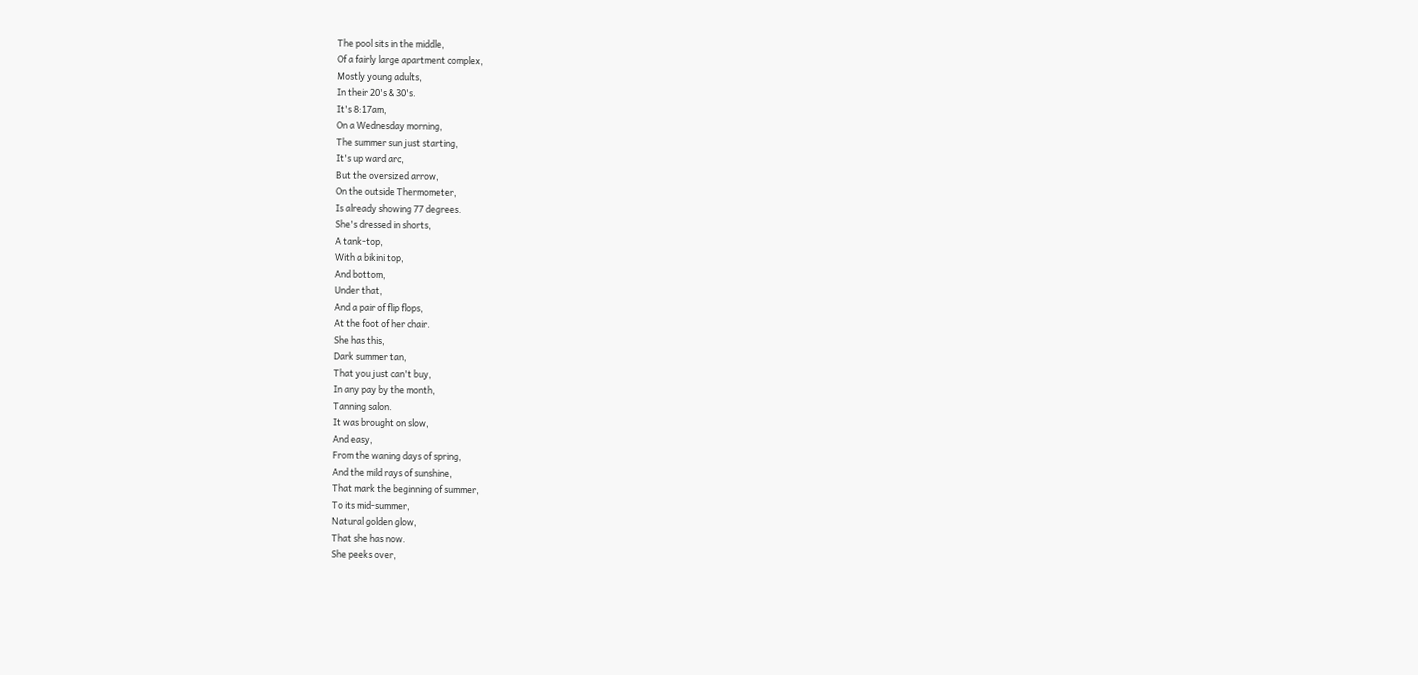The pool sits in the middle,
Of a fairly large apartment complex,
Mostly young adults,
In their 20's & 30's.
It's 8:17am,
On a Wednesday morning,
The summer sun just starting,
It's up ward arc,
But the oversized arrow,
On the outside Thermometer,
Is already showing 77 degrees.
She's dressed in shorts,
A tank-top,
With a bikini top,
And bottom,
Under that,
And a pair of flip flops,
At the foot of her chair.
She has this,
Dark summer tan,
That you just can't buy,
In any pay by the month,
Tanning salon.
It was brought on slow,
And easy,
From the waning days of spring,
And the mild rays of sunshine,
That mark the beginning of summer,
To its mid-summer,
Natural golden glow,
That she has now.
She peeks over,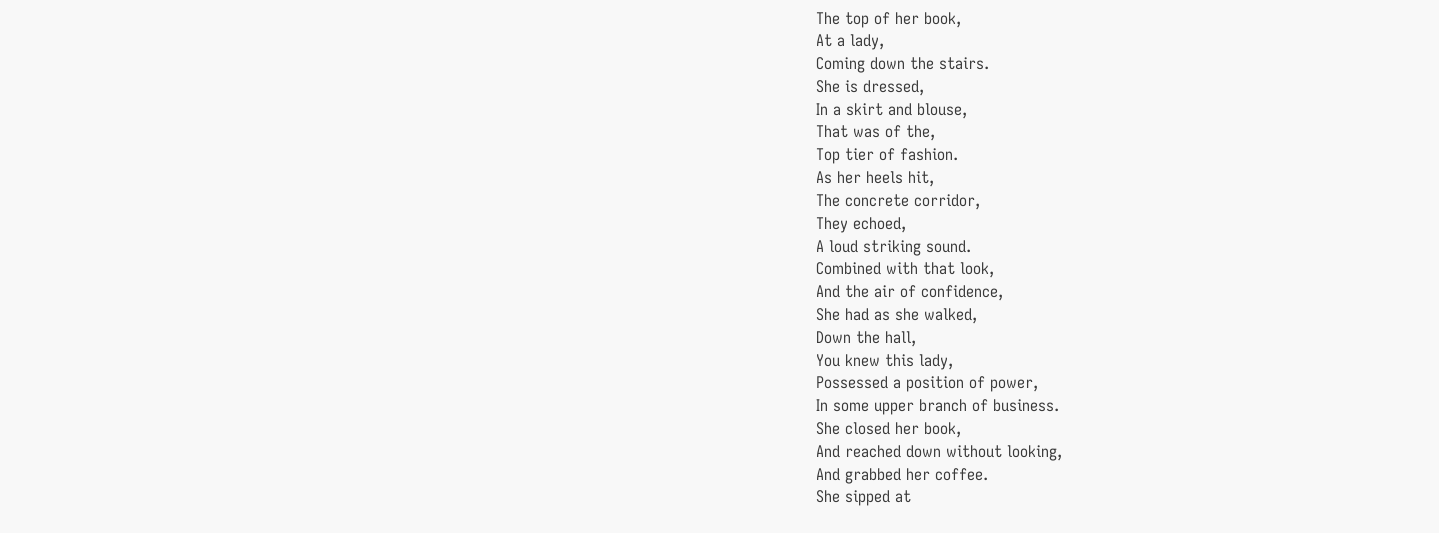The top of her book,
At a lady,
Coming down the stairs.
She is dressed,
In a skirt and blouse,
That was of the,
Top tier of fashion.
As her heels hit,
The concrete corridor,
They echoed,
A loud striking sound.
Combined with that look,
And the air of confidence,
She had as she walked,
Down the hall,
You knew this lady,
Possessed a position of power,
In some upper branch of business.
She closed her book,
And reached down without looking,
And grabbed her coffee.
She sipped at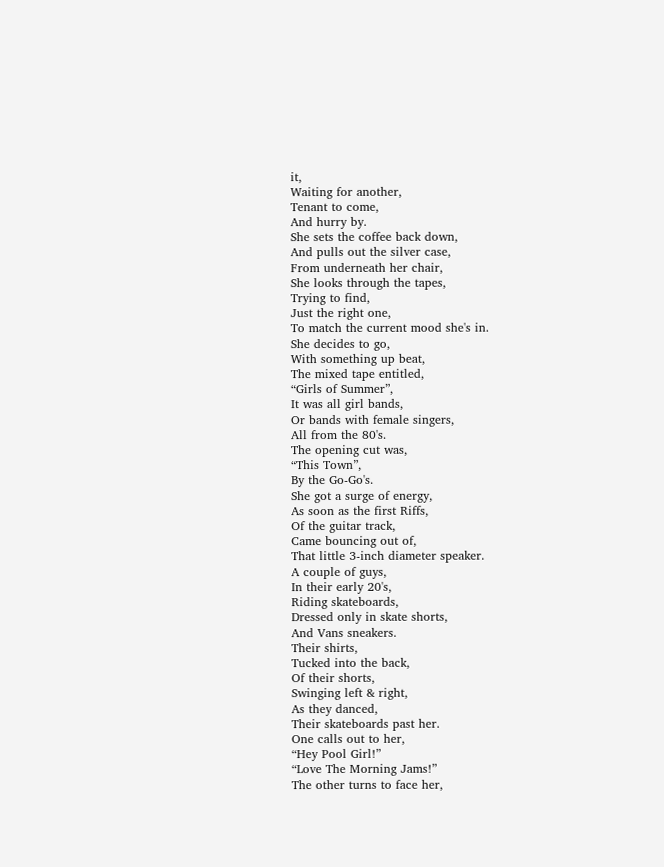it,
Waiting for another,
Tenant to come,
And hurry by.
She sets the coffee back down,
And pulls out the silver case,
From underneath her chair,
She looks through the tapes,
Trying to find,
Just the right one,
To match the current mood she's in.
She decides to go,
With something up beat,
The mixed tape entitled,
“Girls of Summer”,
It was all girl bands,
Or bands with female singers,
All from the 80's.
The opening cut was,
“This Town”,
By the Go-Go's.
She got a surge of energy,
As soon as the first Riffs,
Of the guitar track,
Came bouncing out of,
That little 3-inch diameter speaker.
A couple of guys,
In their early 20's,
Riding skateboards,
Dressed only in skate shorts,
And Vans sneakers.
Their shirts,
Tucked into the back,
Of their shorts,
Swinging left & right,
As they danced,
Their skateboards past her.
One calls out to her,
“Hey Pool Girl!”
“Love The Morning Jams!”
The other turns to face her,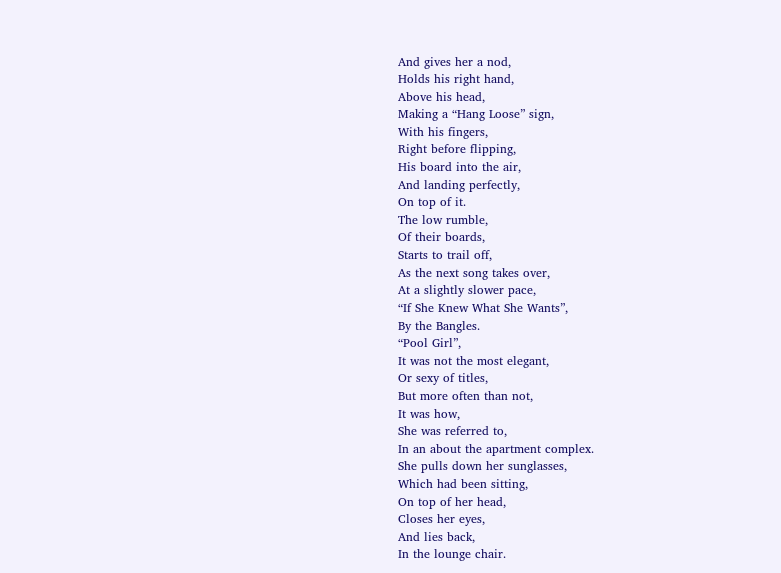And gives her a nod,
Holds his right hand,
Above his head,
Making a “Hang Loose” sign,
With his fingers,
Right before flipping,
His board into the air,
And landing perfectly,
On top of it.
The low rumble,
Of their boards,
Starts to trail off,
As the next song takes over,
At a slightly slower pace,
“If She Knew What She Wants”,
By the Bangles.
“Pool Girl”,
It was not the most elegant,
Or sexy of titles,
But more often than not,
It was how,
She was referred to,
In an about the apartment complex.
She pulls down her sunglasses,
Which had been sitting,
On top of her head,
Closes her eyes,
And lies back,
In the lounge chair.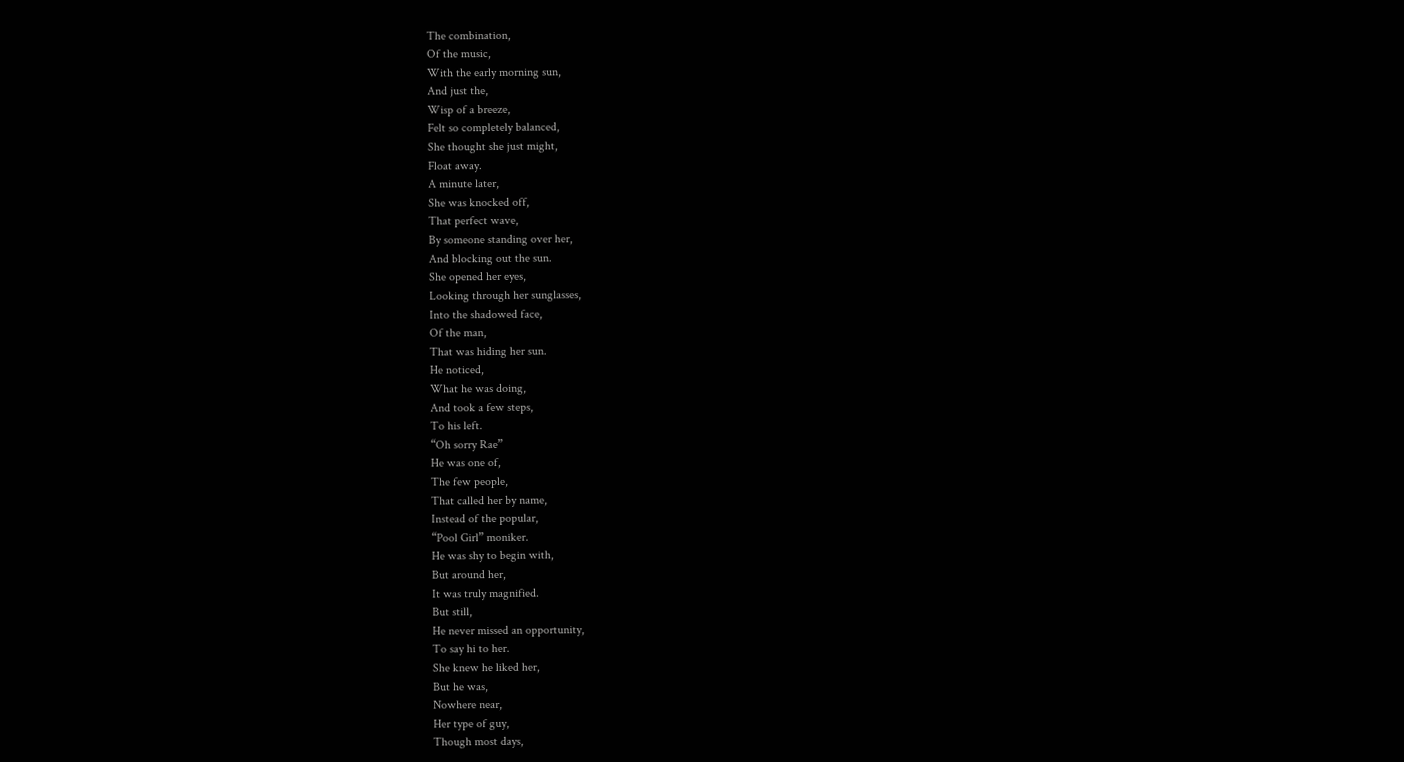The combination,
Of the music,
With the early morning sun,
And just the,
Wisp of a breeze,
Felt so completely balanced,
She thought she just might,
Float away.
A minute later,
She was knocked off,
That perfect wave,
By someone standing over her,
And blocking out the sun.
She opened her eyes,
Looking through her sunglasses,
Into the shadowed face,
Of the man,
That was hiding her sun.
He noticed,
What he was doing,
And took a few steps,
To his left.
“Oh sorry Rae”
He was one of,
The few people,
That called her by name,
Instead of the popular,
“Pool Girl” moniker.
He was shy to begin with,
But around her,
It was truly magnified.
But still,
He never missed an opportunity,
To say hi to her.
She knew he liked her,
But he was,
Nowhere near,
Her type of guy,
Though most days,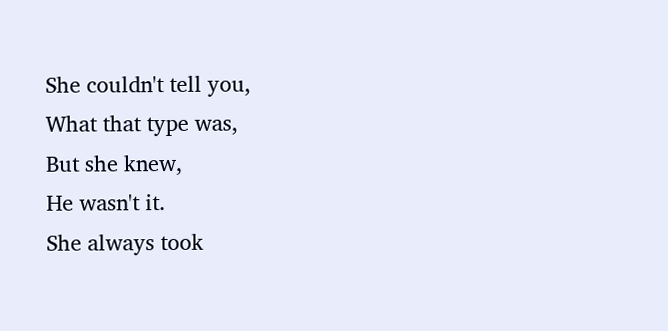She couldn't tell you,
What that type was,
But she knew,
He wasn't it.
She always took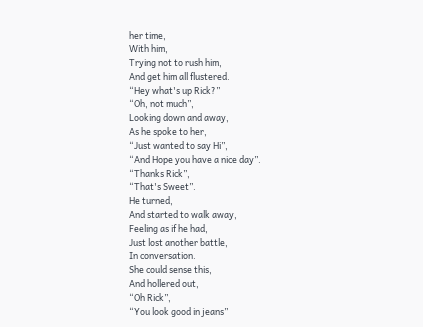her time,
With him,
Trying not to rush him,
And get him all flustered.
“Hey what's up Rick?”
“Oh, not much”,
Looking down and away,
As he spoke to her,
“Just wanted to say Hi”,
“And Hope you have a nice day”.
“Thanks Rick”,
“That's Sweet”.
He turned,
And started to walk away,
Feeling as if he had,
Just lost another battle,
In conversation.
She could sense this,
And hollered out,
“Oh Rick”,
“You look good in jeans”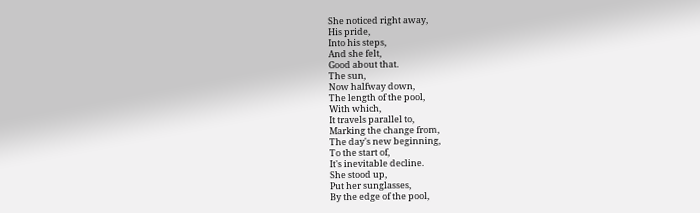She noticed right away,
His pride,
Into his steps,
And she felt,
Good about that.
The sun,
Now halfway down,
The length of the pool,
With which,
It travels parallel to,
Marking the change from,
The day's new beginning,
To the start of,
It's inevitable decline.
She stood up,
Put her sunglasses,
By the edge of the pool,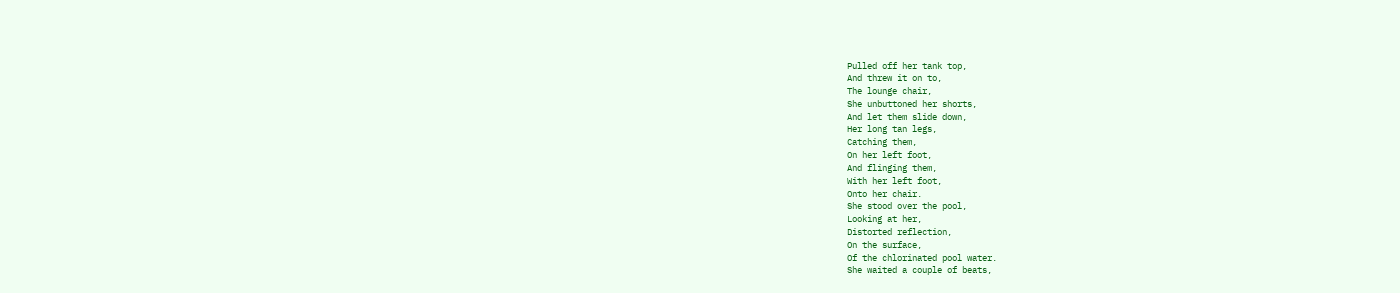Pulled off her tank top,
And threw it on to,
The lounge chair,
She unbuttoned her shorts,
And let them slide down,
Her long tan legs,
Catching them,
On her left foot,
And flinging them,
With her left foot,
Onto her chair.
She stood over the pool,
Looking at her,
Distorted reflection,
On the surface,
Of the chlorinated pool water.
She waited a couple of beats,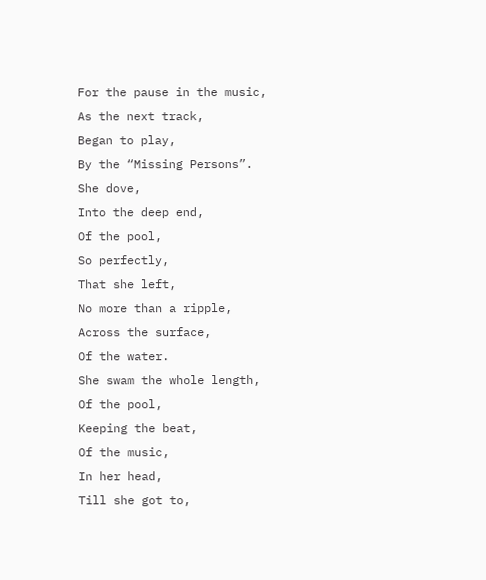For the pause in the music,
As the next track,
Began to play,
By the “Missing Persons”.
She dove,
Into the deep end,
Of the pool,
So perfectly,
That she left,
No more than a ripple,
Across the surface,
Of the water.
She swam the whole length,
Of the pool,
Keeping the beat,
Of the music,
In her head,
Till she got to,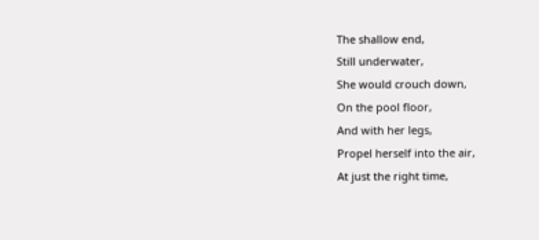The shallow end,
Still underwater,
She would crouch down,
On the pool floor,
And with her legs,
Propel herself into the air,
At just the right time,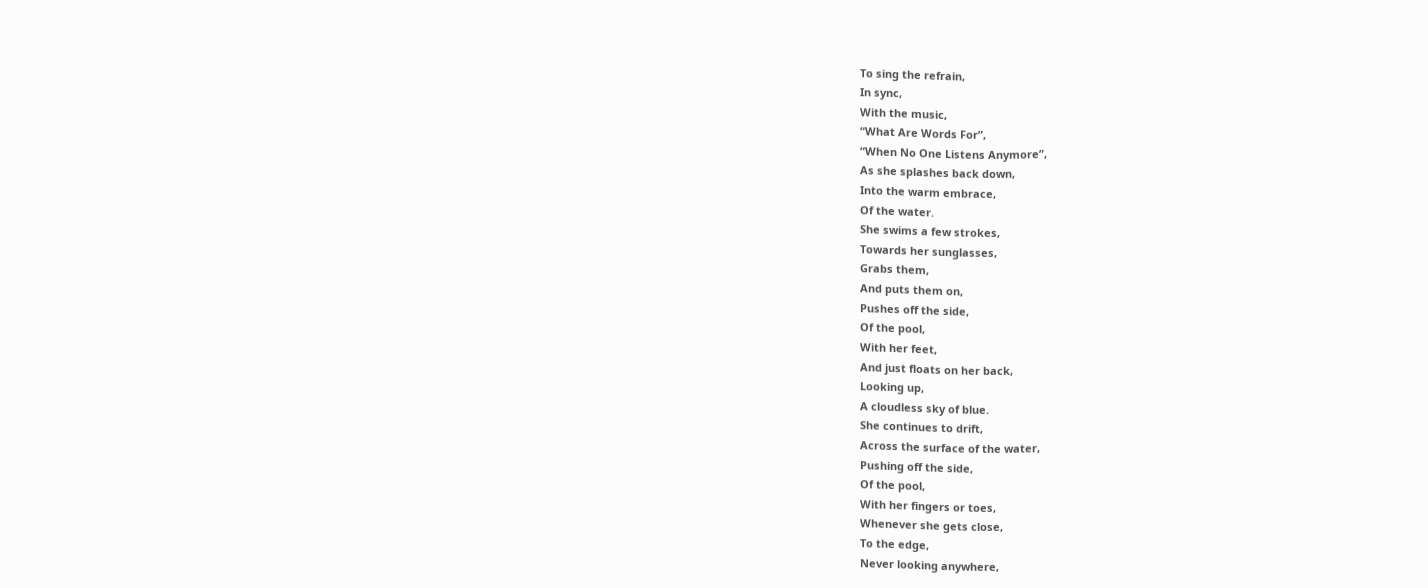To sing the refrain,
In sync,
With the music,
“What Are Words For”,
“When No One Listens Anymore”,
As she splashes back down,
Into the warm embrace,
Of the water.
She swims a few strokes,
Towards her sunglasses,
Grabs them,
And puts them on,
Pushes off the side,
Of the pool,
With her feet,
And just floats on her back,
Looking up,
A cloudless sky of blue.
She continues to drift,
Across the surface of the water,
Pushing off the side,
Of the pool,
With her fingers or toes,
Whenever she gets close,
To the edge,
Never looking anywhere,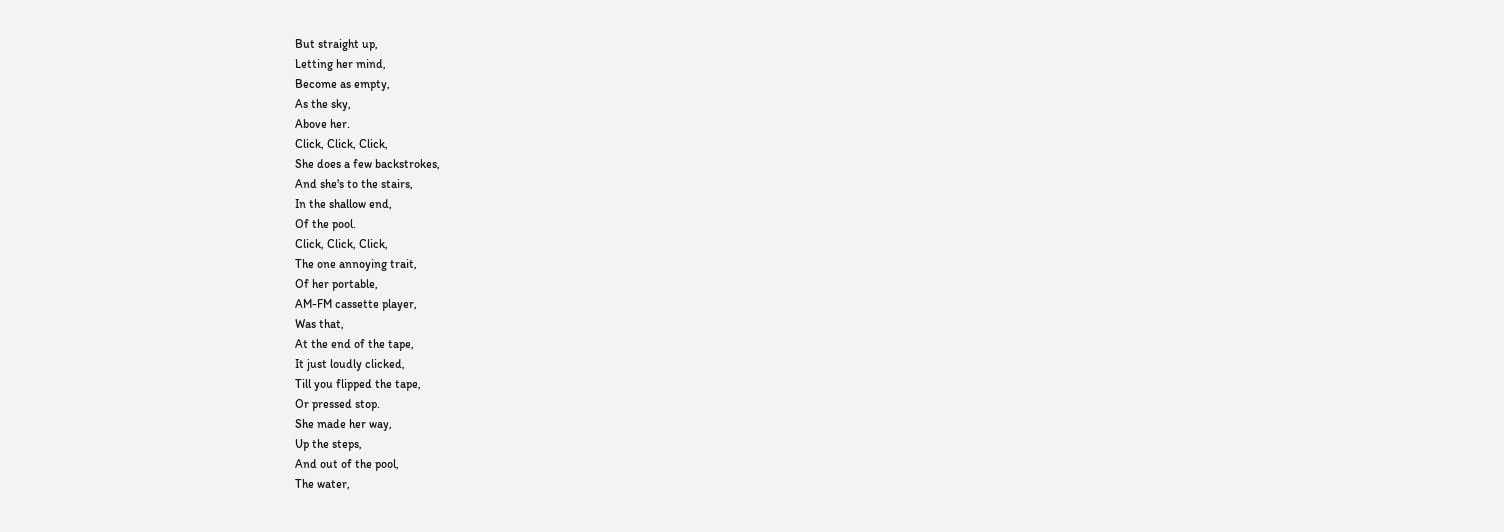But straight up,
Letting her mind,
Become as empty,
As the sky,
Above her.
Click, Click, Click,
She does a few backstrokes,
And she's to the stairs,
In the shallow end,
Of the pool.
Click, Click, Click,
The one annoying trait,
Of her portable,
AM-FM cassette player,
Was that,
At the end of the tape,
It just loudly clicked,
Till you flipped the tape,
Or pressed stop.
She made her way,
Up the steps,
And out of the pool,
The water,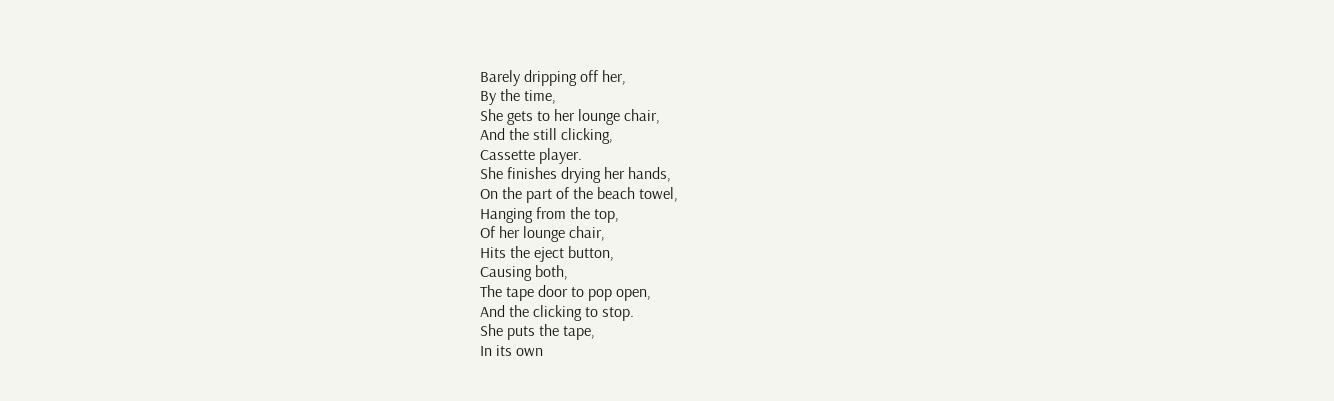Barely dripping off her,
By the time,
She gets to her lounge chair,
And the still clicking,
Cassette player.
She finishes drying her hands,
On the part of the beach towel,
Hanging from the top,
Of her lounge chair,
Hits the eject button,
Causing both,
The tape door to pop open,
And the clicking to stop.
She puts the tape,
In its own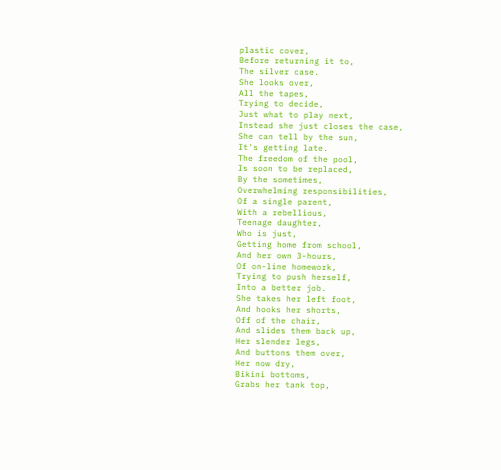plastic cover,
Before returning it to,
The silver case.
She looks over,
All the tapes,
Trying to decide,
Just what to play next,
Instead she just closes the case,
She can tell by the sun,
It's getting late.
The freedom of the pool,
Is soon to be replaced,
By the sometimes,
Overwhelming responsibilities,
Of a single parent,
With a rebellious,
Teenage daughter,
Who is just,
Getting home from school,
And her own 3-hours,
Of on-line homework,
Trying to push herself,
Into a better job.
She takes her left foot,
And hooks her shorts,
Off of the chair,
And slides them back up,
Her slender legs,
And buttons them over,
Her now dry,
Bikini bottoms,
Grabs her tank top,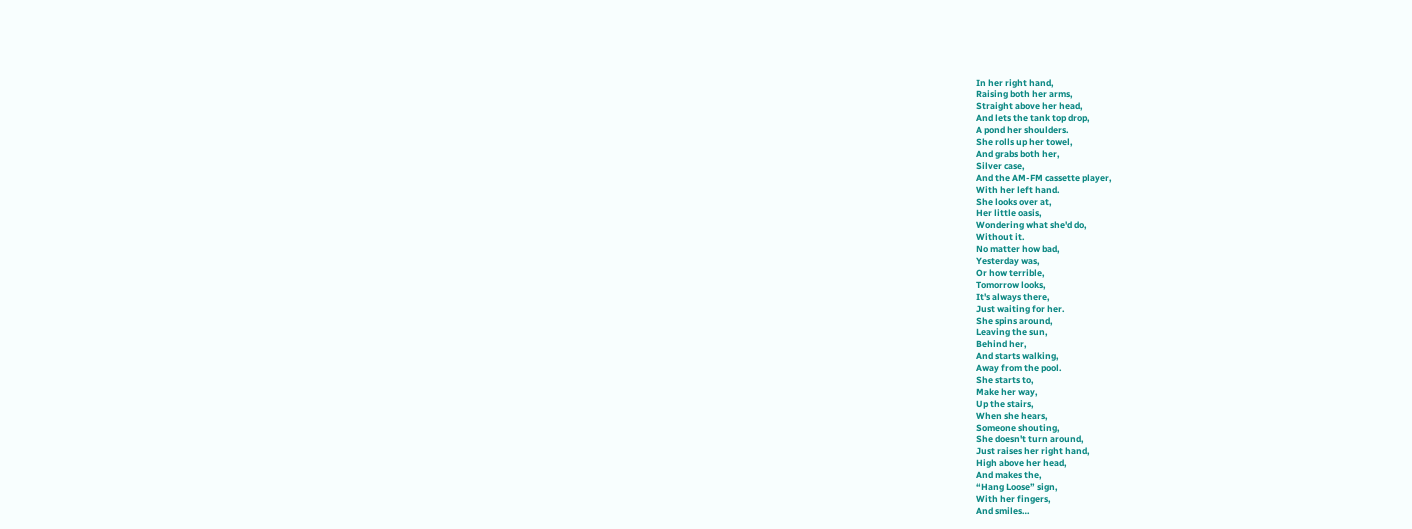In her right hand,
Raising both her arms,
Straight above her head,
And lets the tank top drop,
A pond her shoulders.
She rolls up her towel,
And grabs both her,
Silver case,
And the AM-FM cassette player,
With her left hand.
She looks over at,
Her little oasis,
Wondering what she'd do,
Without it.
No matter how bad,
Yesterday was,
Or how terrible,
Tomorrow looks,
It's always there,
Just waiting for her.
She spins around,
Leaving the sun,
Behind her,
And starts walking,
Away from the pool.
She starts to,
Make her way,
Up the stairs,
When she hears,
Someone shouting,
She doesn't turn around,
Just raises her right hand,
High above her head,
And makes the,
“Hang Loose” sign,
With her fingers,
And smiles…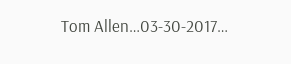Tom Allen…03-30-2017…